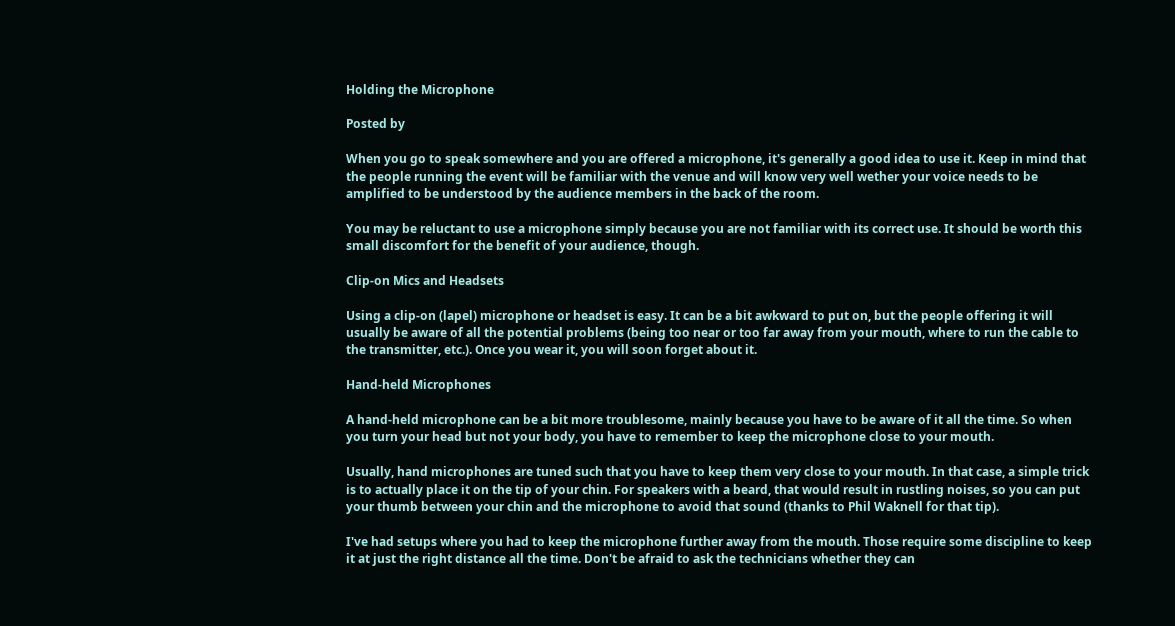Holding the Microphone

Posted by

When you go to speak somewhere and you are offered a microphone, it's generally a good idea to use it. Keep in mind that the people running the event will be familiar with the venue and will know very well wether your voice needs to be amplified to be understood by the audience members in the back of the room.

You may be reluctant to use a microphone simply because you are not familiar with its correct use. It should be worth this small discomfort for the benefit of your audience, though.

Clip-on Mics and Headsets

Using a clip-on (lapel) microphone or headset is easy. It can be a bit awkward to put on, but the people offering it will usually be aware of all the potential problems (being too near or too far away from your mouth, where to run the cable to the transmitter, etc.). Once you wear it, you will soon forget about it.

Hand-held Microphones

A hand-held microphone can be a bit more troublesome, mainly because you have to be aware of it all the time. So when you turn your head but not your body, you have to remember to keep the microphone close to your mouth.

Usually, hand microphones are tuned such that you have to keep them very close to your mouth. In that case, a simple trick is to actually place it on the tip of your chin. For speakers with a beard, that would result in rustling noises, so you can put your thumb between your chin and the microphone to avoid that sound (thanks to Phil Waknell for that tip).

I've had setups where you had to keep the microphone further away from the mouth. Those require some discipline to keep it at just the right distance all the time. Don't be afraid to ask the technicians whether they can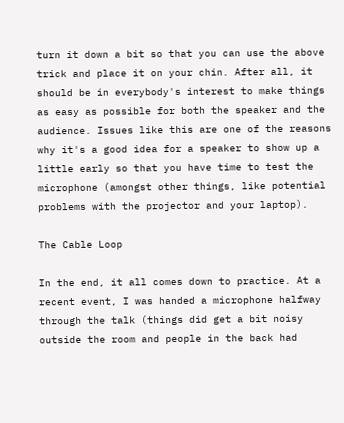turn it down a bit so that you can use the above trick and place it on your chin. After all, it should be in everybody's interest to make things as easy as possible for both the speaker and the audience. Issues like this are one of the reasons why it's a good idea for a speaker to show up a little early so that you have time to test the microphone (amongst other things, like potential problems with the projector and your laptop).

The Cable Loop

In the end, it all comes down to practice. At a recent event, I was handed a microphone halfway through the talk (things did get a bit noisy outside the room and people in the back had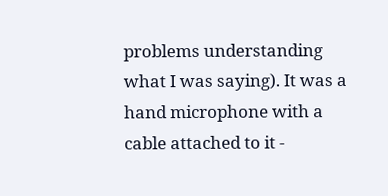problems understanding what I was saying). It was a hand microphone with a cable attached to it -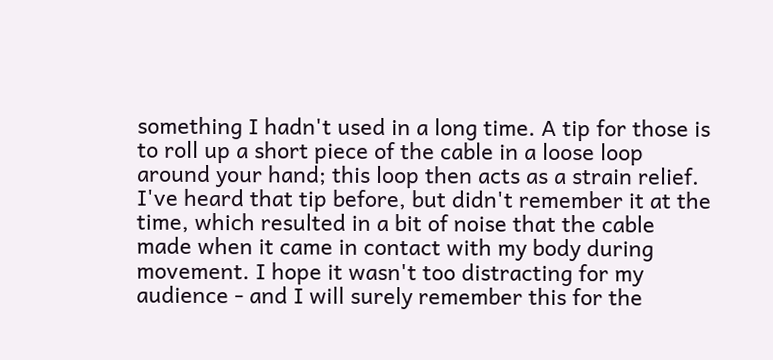something I hadn't used in a long time. A tip for those is to roll up a short piece of the cable in a loose loop around your hand; this loop then acts as a strain relief. I've heard that tip before, but didn't remember it at the time, which resulted in a bit of noise that the cable made when it came in contact with my body during movement. I hope it wasn't too distracting for my audience - and I will surely remember this for the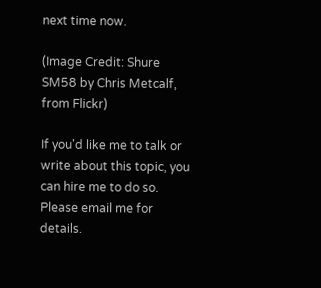next time now.

(Image Credit: Shure SM58 by Chris Metcalf, from Flickr)

If you'd like me to talk or write about this topic, you can hire me to do so.
Please email me for details.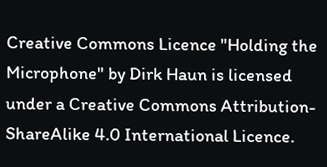Creative Commons Licence "Holding the Microphone" by Dirk Haun is licensed under a Creative Commons Attribution-ShareAlike 4.0 International Licence.